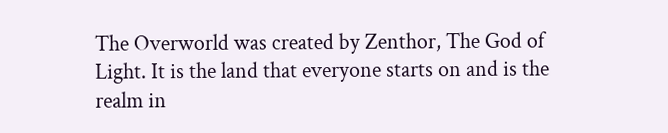The Overworld was created by Zenthor, The God of Light. It is the land that everyone starts on and is the realm in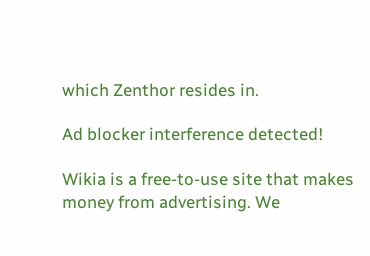which Zenthor resides in.

Ad blocker interference detected!

Wikia is a free-to-use site that makes money from advertising. We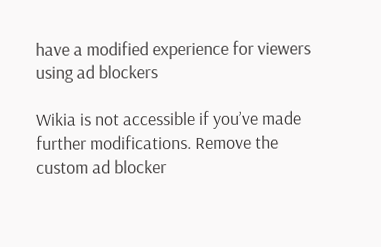have a modified experience for viewers using ad blockers

Wikia is not accessible if you’ve made further modifications. Remove the custom ad blocker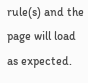rule(s) and the page will load as expected.